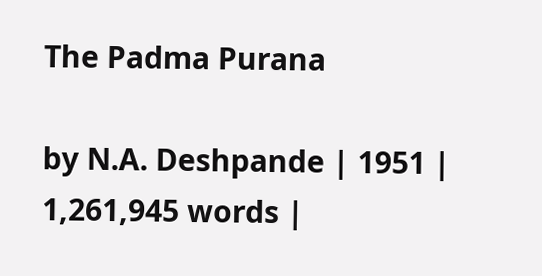The Padma Purana

by N.A. Deshpande | 1951 | 1,261,945 words |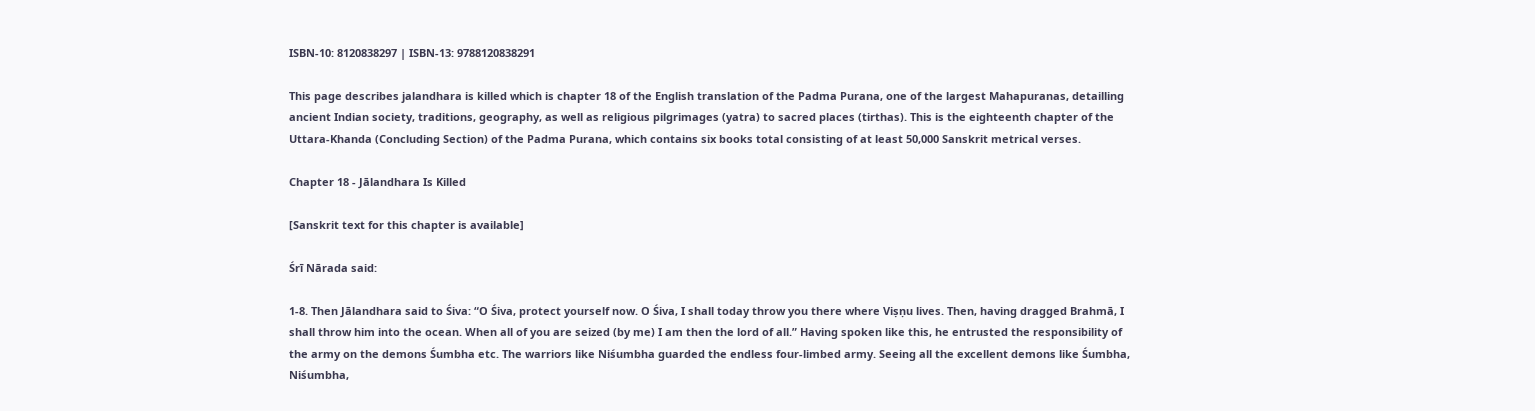ISBN-10: 8120838297 | ISBN-13: 9788120838291

This page describes jalandhara is killed which is chapter 18 of the English translation of the Padma Purana, one of the largest Mahapuranas, detailling ancient Indian society, traditions, geography, as well as religious pilgrimages (yatra) to sacred places (tirthas). This is the eighteenth chapter of the Uttara-Khanda (Concluding Section) of the Padma Purana, which contains six books total consisting of at least 50,000 Sanskrit metrical verses.

Chapter 18 - Jālandhara Is Killed

[Sanskrit text for this chapter is available]

Śrī Nārada said:

1-8. Then Jālandhara said to Śiva: “O Śiva, protect yourself now. O Śiva, I shall today throw you there where Viṣṇu lives. Then, having dragged Brahmā, I shall throw him into the ocean. When all of you are seized (by me) I am then the lord of all.” Having spoken like this, he entrusted the responsibility of the army on the demons Śumbha etc. The warriors like Niśumbha guarded the endless four-limbed army. Seeing all the excellent demons like Śumbha, Niśumbha,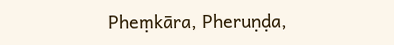Pheṃkāra, Pheruṇḍa,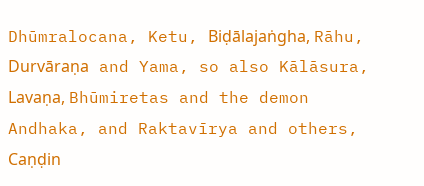Dhūmralocana, Ketu, Biḍālajaṅgha, Rāhu, Durvāraṇa and Yama, so also Kālāsura, Lavaṇa, Bhūmiretas and the demon Andhaka, and Raktavīrya and others, Caṇḍin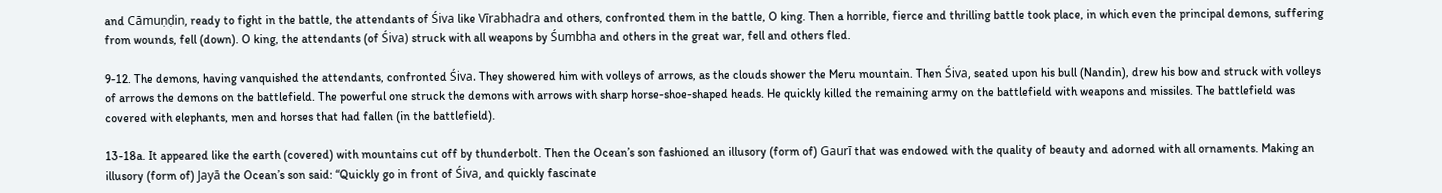and Cāmuṇḍin, ready to fight in the battle, the attendants of Śiva like Vīrabhadra and others, confronted them in the battle, O king. Then a horrible, fierce and thrilling battle took place, in which even the principal demons, suffering from wounds, fell (down). O king, the attendants (of Śiva) struck with all weapons by Śumbha and others in the great war, fell and others fled.

9-12. The demons, having vanquished the attendants, confronted Śiva. They showered him with volleys of arrows, as the clouds shower the Meru mountain. Then Śiva, seated upon his bull (Nandin), drew his bow and struck with volleys of arrows the demons on the battlefield. The powerful one struck the demons with arrows with sharp horse-shoe-shaped heads. He quickly killed the remaining army on the battlefield with weapons and missiles. The battlefield was covered with elephants, men and horses that had fallen (in the battlefield).

13-18a. It appeared like the earth (covered) with mountains cut off by thunderbolt. Then the Ocean’s son fashioned an illusory (form of) Gaurī that was endowed with the quality of beauty and adorned with all ornaments. Making an illusory (form of) Jayā the Ocean’s son said: “Quickly go in front of Śiva, and quickly fascinate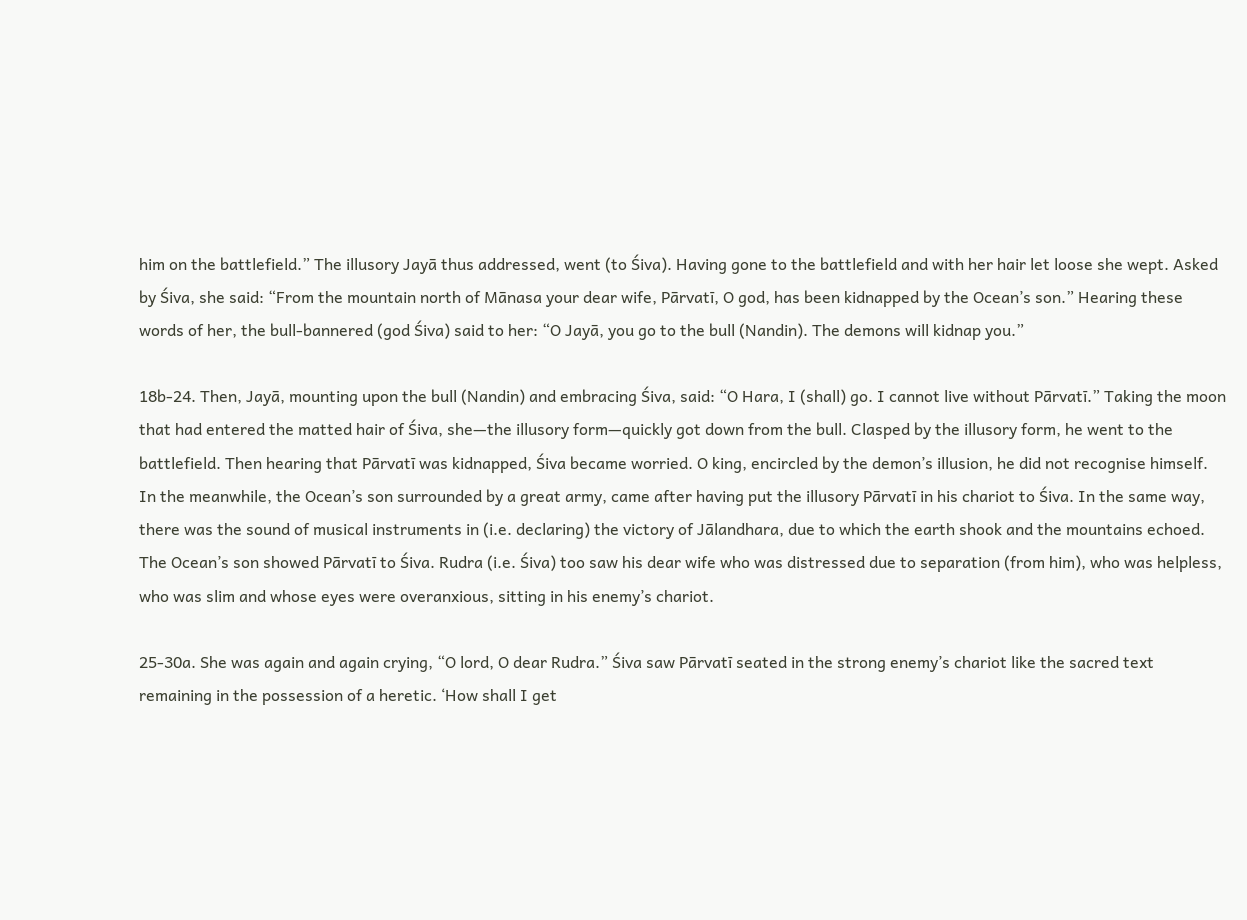him on the battlefield.” The illusory Jayā thus addressed, went (to Śiva). Having gone to the battlefield and with her hair let loose she wept. Asked by Śiva, she said: “From the mountain north of Mānasa your dear wife, Pārvatī, O god, has been kidnapped by the Ocean’s son.” Hearing these words of her, the bull-bannered (god Śiva) said to her: “O Jayā, you go to the bull (Nandin). The demons will kidnap you.”

18b-24. Then, Jayā, mounting upon the bull (Nandin) and embracing Śiva, said: “O Hara, I (shall) go. I cannot live without Pārvatī.” Taking the moon that had entered the matted hair of Śiva, she—the illusory form—quickly got down from the bull. Clasped by the illusory form, he went to the battlefield. Then hearing that Pārvatī was kidnapped, Śiva became worried. O king, encircled by the demon’s illusion, he did not recognise himself. In the meanwhile, the Ocean’s son surrounded by a great army, came after having put the illusory Pārvatī in his chariot to Śiva. In the same way, there was the sound of musical instruments in (i.e. declaring) the victory of Jālandhara, due to which the earth shook and the mountains echoed. The Ocean’s son showed Pārvatī to Śiva. Rudra (i.e. Śiva) too saw his dear wife who was distressed due to separation (from him), who was helpless, who was slim and whose eyes were overanxious, sitting in his enemy’s chariot.

25-30a. She was again and again crying, “O lord, O dear Rudra.” Śiva saw Pārvatī seated in the strong enemy’s chariot like the sacred text remaining in the possession of a heretic. ‘How shall I get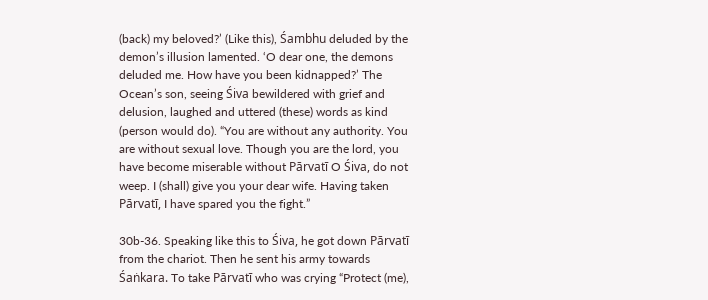(back) my beloved?’ (Like this), Śambhu deluded by the demon’s illusion lamented. ‘O dear one, the demons deluded me. How have you been kidnapped?’ The Ocean’s son, seeing Śiva bewildered with grief and delusion, laughed and uttered (these) words as kind (person would do). “You are without any authority. You are without sexual love. Though you are the lord, you have become miserable without Pārvatī O Śiva, do not weep. I (shall) give you your dear wife. Having taken Pārvatī, I have spared you the fight.”

30b-36. Speaking like this to Śiva, he got down Pārvatī from the chariot. Then he sent his army towards Śaṅkara. To take Pārvatī who was crying “Protect (me),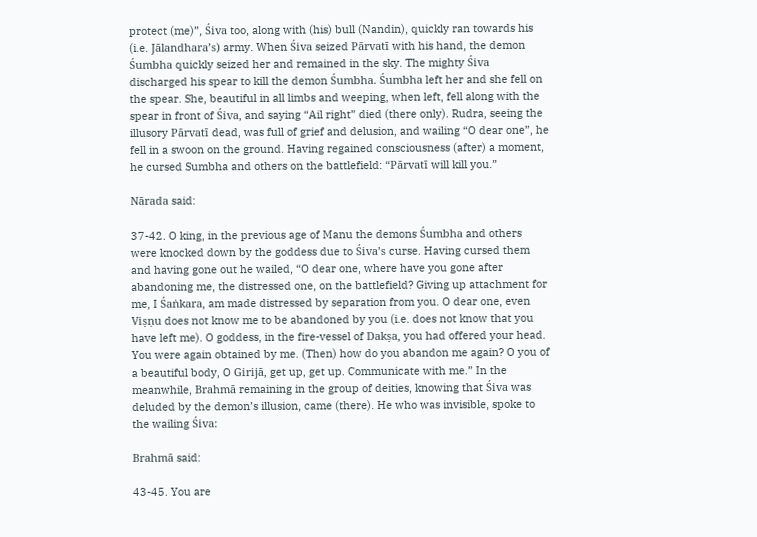protect (me)”, Śiva too, along with (his) bull (Nandin), quickly ran towards his (i.e. Jālandhara’s) army. When Śiva seized Pārvatī with his hand, the demon Śumbha quickly seized her and remained in the sky. The mighty Śiva discharged his spear to kill the demon Śumbha. Śumbha left her and she fell on the spear. She, beautiful in all limbs and weeping, when left, fell along with the spear in front of Śiva, and saying “Ail right” died (there only). Rudra, seeing the illusory Pārvatī dead, was full of grief and delusion, and wailing “O dear one”, he fell in a swoon on the ground. Having regained consciousness (after) a moment, he cursed Sumbha and others on the battlefield: “Pārvatī will kill you.”

Nārada said:

37-42. O king, in the previous age of Manu the demons Śumbha and others were knocked down by the goddess due to Śiva’s curse. Having cursed them and having gone out he wailed, “O dear one, where have you gone after abandoning me, the distressed one, on the battlefield? Giving up attachment for me, I Śaṅkara, am made distressed by separation from you. O dear one, even Viṣṇu does not know me to be abandoned by you (i.e. does not know that you have left me). O goddess, in the fire-vessel of Dakṣa, you had offered your head. You were again obtained by me. (Then) how do you abandon me again? O you of a beautiful body, O Girijā, get up, get up. Communicate with me.” In the meanwhile, Brahmā remaining in the group of deities, knowing that Śiva was deluded by the demon’s illusion, came (there). He who was invisible, spoke to the wailing Śiva:

Brahmā said:

43-45. You are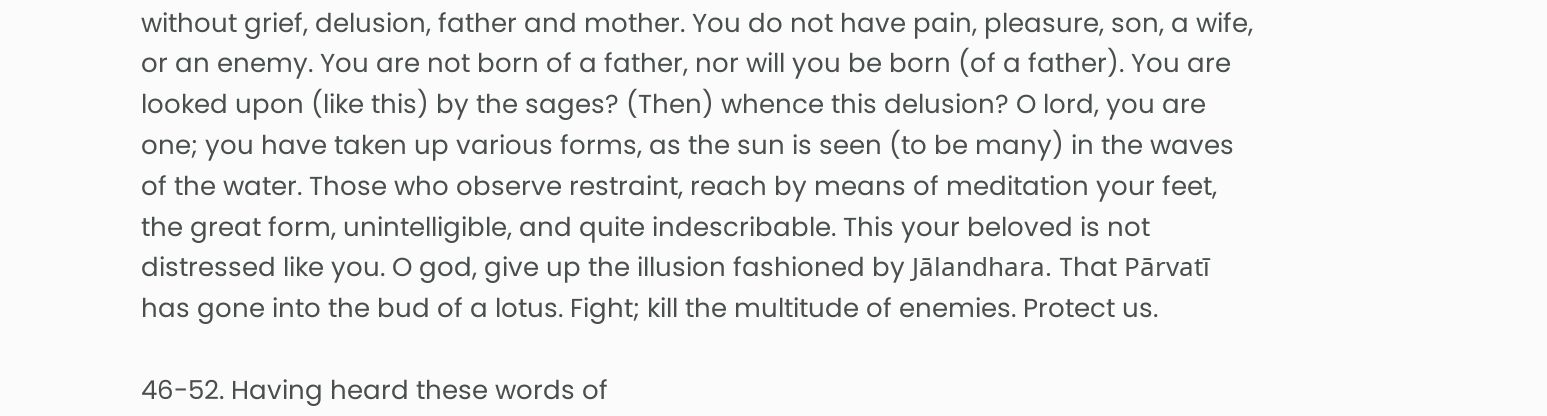without grief, delusion, father and mother. You do not have pain, pleasure, son, a wife, or an enemy. You are not born of a father, nor will you be born (of a father). You are looked upon (like this) by the sages? (Then) whence this delusion? O lord, you are one; you have taken up various forms, as the sun is seen (to be many) in the waves of the water. Those who observe restraint, reach by means of meditation your feet, the great form, unintelligible, and quite indescribable. This your beloved is not distressed like you. O god, give up the illusion fashioned by Jālandhara. That Pārvatī has gone into the bud of a lotus. Fight; kill the multitude of enemies. Protect us.

46-52. Having heard these words of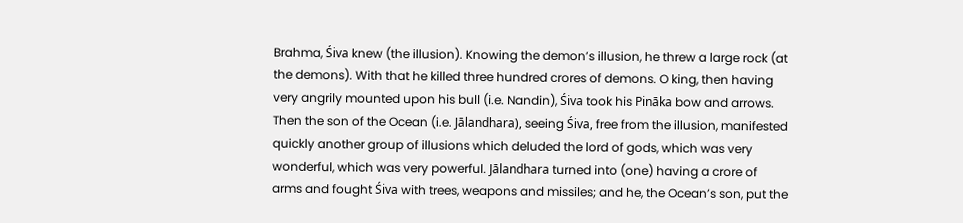Brahma, Śiva knew (the illusion). Knowing the demon’s illusion, he threw a large rock (at the demons). With that he killed three hundred crores of demons. O king, then having very angrily mounted upon his bull (i.e. Nandin), Śiva took his Pināka bow and arrows. Then the son of the Ocean (i.e. Jālandhara), seeing Śiva, free from the illusion, manifested quickly another group of illusions which deluded the lord of gods, which was very wonderful, which was very powerful. Jālandhara turned into (one) having a crore of arms and fought Śiva with trees, weapons and missiles; and he, the Ocean’s son, put the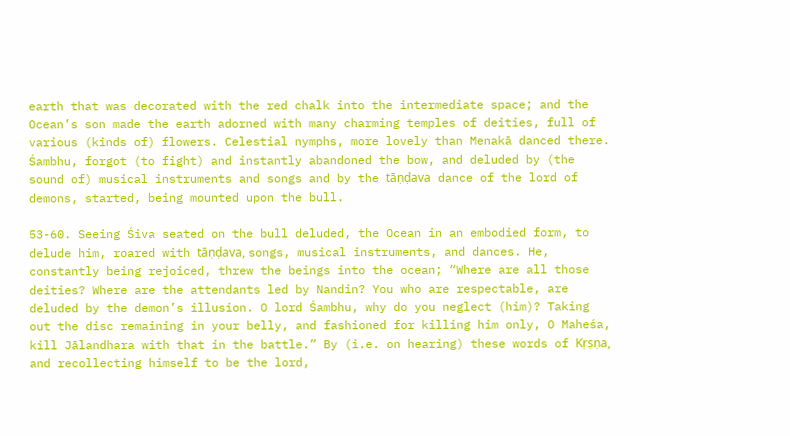earth that was decorated with the red chalk into the intermediate space; and the Ocean’s son made the earth adorned with many charming temples of deities, full of various (kinds of) flowers. Celestial nymphs, more lovely than Menakā danced there. Śambhu, forgot (to fight) and instantly abandoned the bow, and deluded by (the sound of) musical instruments and songs and by the tāṇḍava dance of the lord of demons, started, being mounted upon the bull.

53-60. Seeing Śiva seated on the bull deluded, the Ocean in an embodied form, to delude him, roared with tāṇḍava, songs, musical instruments, and dances. He, constantly being rejoiced, threw the beings into the ocean; “Where are all those deities? Where are the attendants led by Nandin? You who are respectable, are deluded by the demon’s illusion. O lord Śambhu, why do you neglect (him)? Taking out the disc remaining in your belly, and fashioned for killing him only, O Maheśa, kill Jālandhara with that in the battle.” By (i.e. on hearing) these words of Kṛṣṇa, and recollecting himself to be the lord,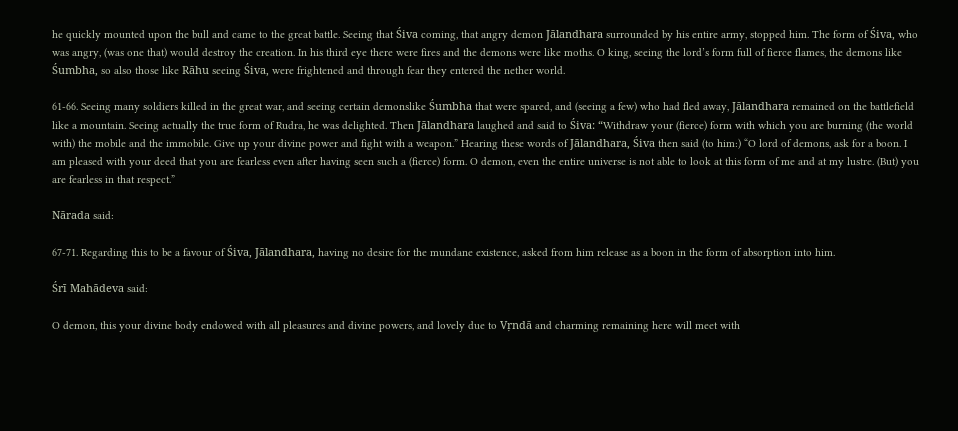he quickly mounted upon the bull and came to the great battle. Seeing that Śiva coming, that angry demon Jālandhara surrounded by his entire army, stopped him. The form of Śiva, who was angry, (was one that) would destroy the creation. In his third eye there were fires and the demons were like moths. O king, seeing the lord’s form full of fierce flames, the demons like Śumbha, so also those like Rāhu seeing Śiva, were frightened and through fear they entered the nether world.

61-66. Seeing many soldiers killed in the great war, and seeing certain demonslike Śumbha that were spared, and (seeing a few) who had fled away, Jālandhara remained on the battlefield like a mountain. Seeing actually the true form of Rudra, he was delighted. Then Jālandhara laughed and said to Śiva: “Withdraw your (fierce) form with which you are burning (the world with) the mobile and the immobile. Give up your divine power and fight with a weapon.” Hearing these words of Jālandhara, Śiva then said (to him:) “O lord of demons, ask for a boon. I am pleased with your deed that you are fearless even after having seen such a (fierce) form. O demon, even the entire universe is not able to look at this form of me and at my lustre. (But) you are fearless in that respect.”

Nārada said:

67-71. Regarding this to be a favour of Śiva, Jālandhara, having no desire for the mundane existence, asked from him release as a boon in the form of absorption into him.

Śrī Mahādeva said:

O demon, this your divine body endowed with all pleasures and divine powers, and lovely due to Vṛndā and charming remaining here will meet with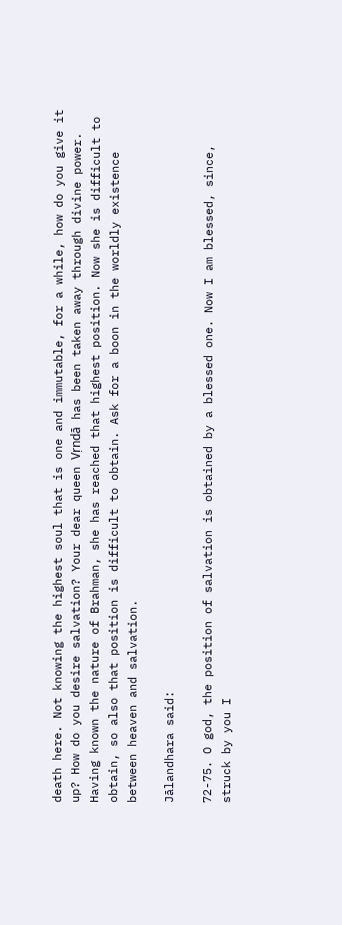death here. Not knowing the highest soul that is one and immutable, for a while, how do you give it up? How do you desire salvation? Your dear queen Vṛndā has been taken away through divine power. Having known the nature of Brahman, she has reached that highest position. Now she is difficult to obtain, so also that position is difficult to obtain. Ask for a boon in the worldly existence between heaven and salvation.

Jālandhara said:

72-75. O god, the position of salvation is obtained by a blessed one. Now I am blessed, since, struck by you I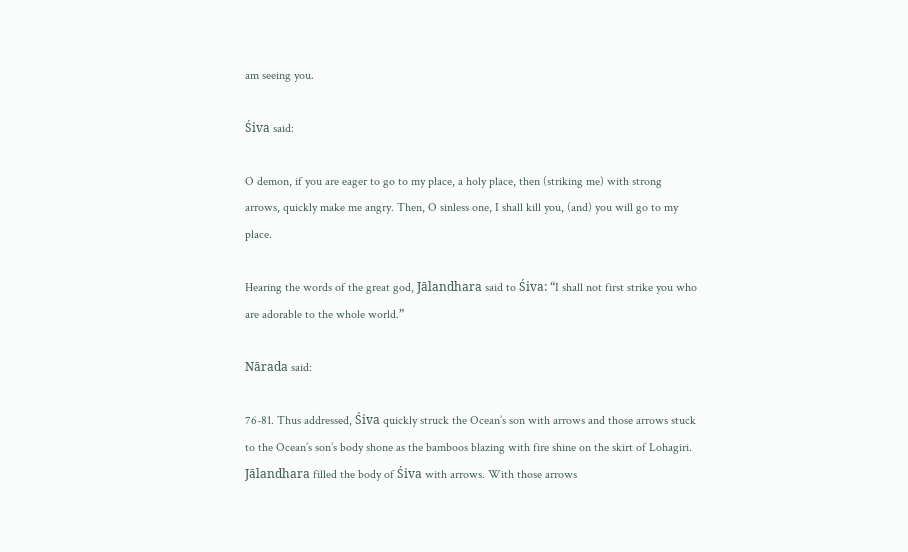am seeing you.

Śiva said:

O demon, if you are eager to go to my place, a holy place, then (striking me) with strong arrows, quickly make me angry. Then, O sinless one, I shall kill you, (and) you will go to my place.

Hearing the words of the great god, Jālandhara said to Śiva: “I shall not first strike you who are adorable to the whole world.”

Nārada said:

76-81. Thus addressed, Śiva quickly struck the Ocean’s son with arrows and those arrows stuck to the Ocean’s son’s body shone as the bamboos blazing with fire shine on the skirt of Lohagiri. Jālandhara filled the body of Śiva with arrows. With those arrows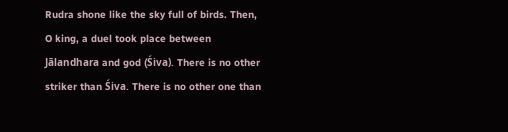Rudra shone like the sky full of birds. Then, O king, a duel took place between Jālandhara and god (Śiva). There is no other striker than Śiva. There is no other one than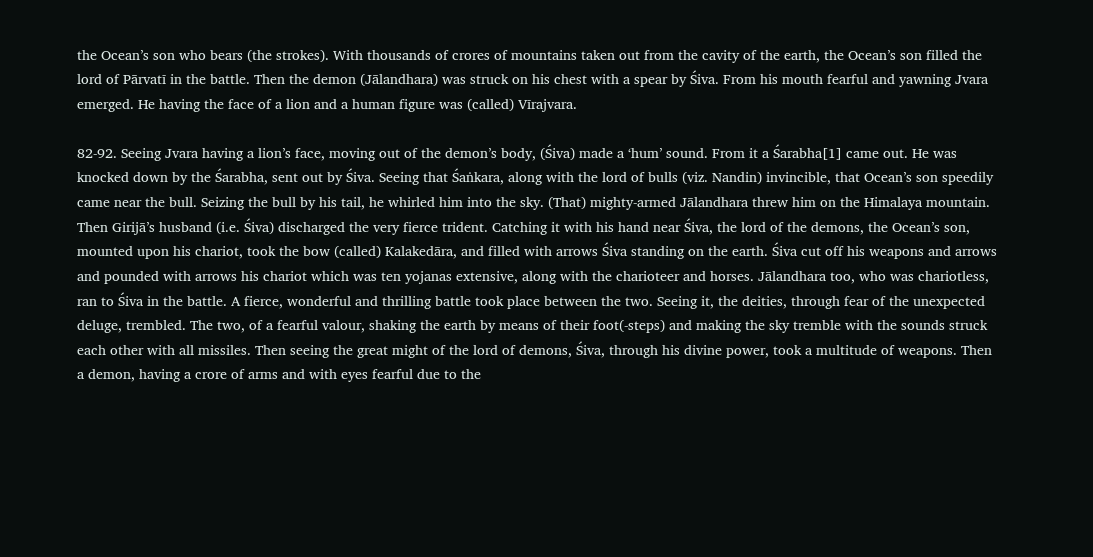the Ocean’s son who bears (the strokes). With thousands of crores of mountains taken out from the cavity of the earth, the Ocean’s son filled the lord of Pārvatī in the battle. Then the demon (Jālandhara) was struck on his chest with a spear by Śiva. From his mouth fearful and yawning Jvara emerged. He having the face of a lion and a human figure was (called) Vīrajvara.

82-92. Seeing Jvara having a lion’s face, moving out of the demon’s body, (Śiva) made a ‘hum’ sound. From it a Śarabha[1] came out. He was knocked down by the Śarabha, sent out by Śiva. Seeing that Śaṅkara, along with the lord of bulls (viz. Nandin) invincible, that Ocean’s son speedily came near the bull. Seizing the bull by his tail, he whirled him into the sky. (That) mighty-armed Jālandhara threw him on the Himalaya mountain. Then Girijā’s husband (i.e. Śiva) discharged the very fierce trident. Catching it with his hand near Śiva, the lord of the demons, the Ocean’s son, mounted upon his chariot, took the bow (called) Kalakedāra, and filled with arrows Śiva standing on the earth. Śiva cut off his weapons and arrows and pounded with arrows his chariot which was ten yojanas extensive, along with the charioteer and horses. Jālandhara too, who was chariotless, ran to Śiva in the battle. A fierce, wonderful and thrilling battle took place between the two. Seeing it, the deities, through fear of the unexpected deluge, trembled. The two, of a fearful valour, shaking the earth by means of their foot(-steps) and making the sky tremble with the sounds struck each other with all missiles. Then seeing the great might of the lord of demons, Śiva, through his divine power, took a multitude of weapons. Then a demon, having a crore of arms and with eyes fearful due to the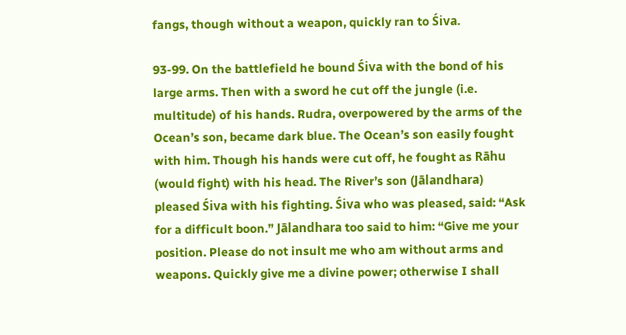fangs, though without a weapon, quickly ran to Śiva.

93-99. On the battlefield he bound Śiva with the bond of his large arms. Then with a sword he cut off the jungle (i.e. multitude) of his hands. Rudra, overpowered by the arms of the Ocean’s son, became dark blue. The Ocean’s son easily fought with him. Though his hands were cut off, he fought as Rāhu (would fight) with his head. The River’s son (Jālandhara) pleased Śiva with his fighting. Śiva who was pleased, said: “Ask for a difficult boon.” Jālandhara too said to him: “Give me your position. Please do not insult me who am without arms and weapons. Quickly give me a divine power; otherwise I shall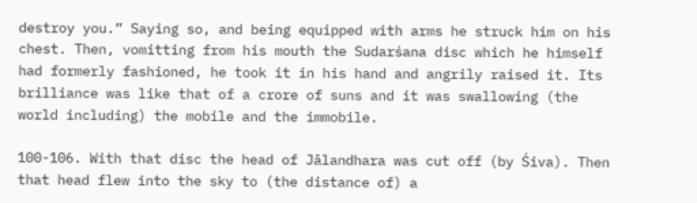destroy you.” Saying so, and being equipped with arms he struck him on his chest. Then, vomitting from his mouth the Sudarśana disc which he himself had formerly fashioned, he took it in his hand and angrily raised it. Its brilliance was like that of a crore of suns and it was swallowing (the world including) the mobile and the immobile.

100-106. With that disc the head of Jālandhara was cut off (by Śiva). Then that head flew into the sky to (the distance of) a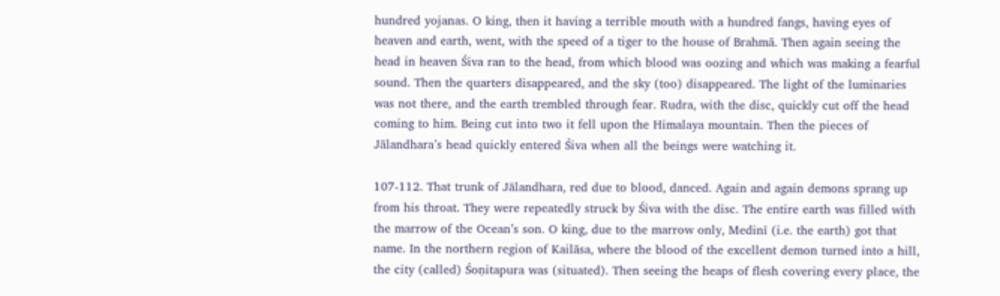hundred yojanas. O king, then it having a terrible mouth with a hundred fangs, having eyes of heaven and earth, went, with the speed of a tiger to the house of Brahmā. Then again seeing the head in heaven Śiva ran to the head, from which blood was oozing and which was making a fearful sound. Then the quarters disappeared, and the sky (too) disappeared. The light of the luminaries was not there, and the earth trembled through fear. Rudra, with the disc, quickly cut off the head coming to him. Being cut into two it fell upon the Himalaya mountain. Then the pieces of Jālandhara’s head quickly entered Śiva when all the beings were watching it.

107-112. That trunk of Jālandhara, red due to blood, danced. Again and again demons sprang up from his throat. They were repeatedly struck by Śiva with the disc. The entire earth was filled with the marrow of the Ocean’s son. O king, due to the marrow only, Medinī (i.e. the earth) got that name. In the northern region of Kailāsa, where the blood of the excellent demon turned into a hill, the city (called) Śoṇitapura was (situated). Then seeing the heaps of flesh covering every place, the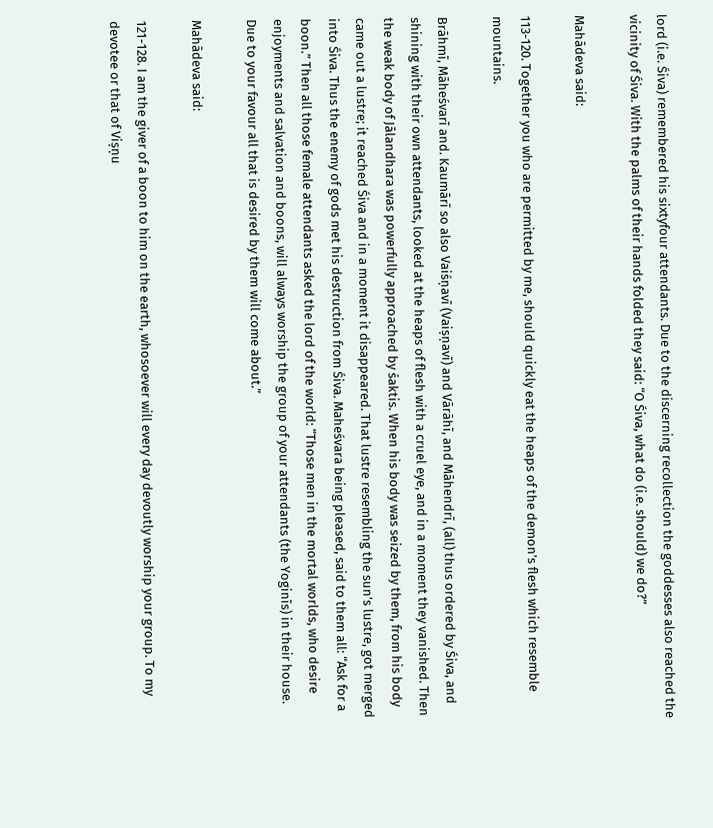lord (i.e. Śiva) remembered his sixtyfour attendants. Due to the discerning recollection the goddesses also reached the vicinity of Śiva. With the palms of their hands folded they said: “O Śiva, what do (i.e. should) we do?”

Mahādeva said:

113-120. Together you who are permitted by me, should quickly eat the heaps of the demon’s flesh which resemble mountains.

Brāhmī, Māheśvarī and. Kaumārī so also Vaiśṇavī (Vaiṣṇavī) and Vārāhī, and Māhendrī, (all) thus ordered by Śiva, and shining with their own attendants, looked at the heaps of flesh with a cruel eye, and in a moment they vanished. Then the weak body of Jālandhara was powerfully approached by śaktis. When his body was seized by them, from his body came out a lustre; it reached Śiva and in a moment it disappeared. That lustre resembling the sun’s lustre, got merged into Śiva. Thus the enemy of gods met his destruction from Śiva. Maheśvara being pleased, said to them all: “Ask for a boon.” Then all those female attendants asked the lord of the world: “Those men in the mortal worlds, who desire enjoyments and salvation and boons, will always worship the group of your attendants (the Yoginīs) in their house. Due to your favour all that is desired by them will come about.”

Mahādeva said:

121-128. I am the giver of a boon to him on the earth, whosoever will every day devoutly worship your group. To my devotee or that of Viṣṇu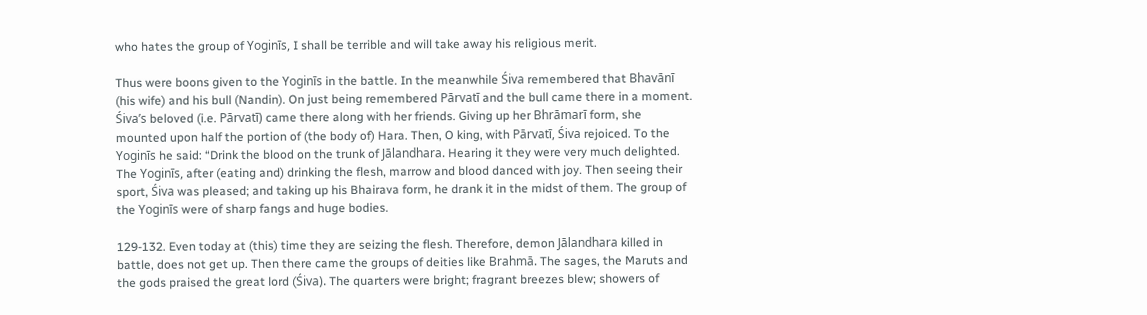who hates the group of Yoginīs, I shall be terrible and will take away his religious merit.

Thus were boons given to the Yoginīs in the battle. In the meanwhile Śiva remembered that Bhavānī (his wife) and his bull (Nandin). On just being remembered Pārvatī and the bull came there in a moment. Śiva’s beloved (i.e. Pārvatī) came there along with her friends. Giving up her Bhrāmarī form, she mounted upon half the portion of (the body of) Hara. Then, O king, with Pārvatī, Śiva rejoiced. To the Yoginīs he said: “Drink the blood on the trunk of Jālandhara. Hearing it they were very much delighted. The Yoginīs, after (eating and) drinking the flesh, marrow and blood danced with joy. Then seeing their sport, Śiva was pleased; and taking up his Bhairava form, he drank it in the midst of them. The group of the Yoginīs were of sharp fangs and huge bodies.

129-132. Even today at (this) time they are seizing the flesh. Therefore, demon Jālandhara killed in battle, does not get up. Then there came the groups of deities like Brahmā. The sages, the Maruts and the gods praised the great lord (Śiva). The quarters were bright; fragrant breezes blew; showers of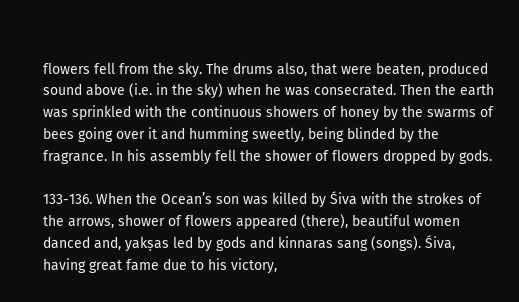flowers fell from the sky. The drums also, that were beaten, produced sound above (i.e. in the sky) when he was consecrated. Then the earth was sprinkled with the continuous showers of honey by the swarms of bees going over it and humming sweetly, being blinded by the fragrance. In his assembly fell the shower of flowers dropped by gods.

133-136. When the Ocean’s son was killed by Śiva with the strokes of the arrows, shower of flowers appeared (there), beautiful women danced and, yakṣas led by gods and kinnaras sang (songs). Śiva, having great fame due to his victory,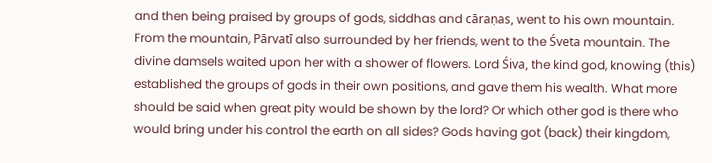and then being praised by groups of gods, siddhas and cāraṇas, went to his own mountain. From the mountain, Pārvatī also surrounded by her friends, went to the Śveta mountain. The divine damsels waited upon her with a shower of flowers. Lord Śiva, the kind god, knowing (this) established the groups of gods in their own positions, and gave them his wealth. What more should be said when great pity would be shown by the lord? Or which other god is there who would bring under his control the earth on all sides? Gods having got (back) their kingdom,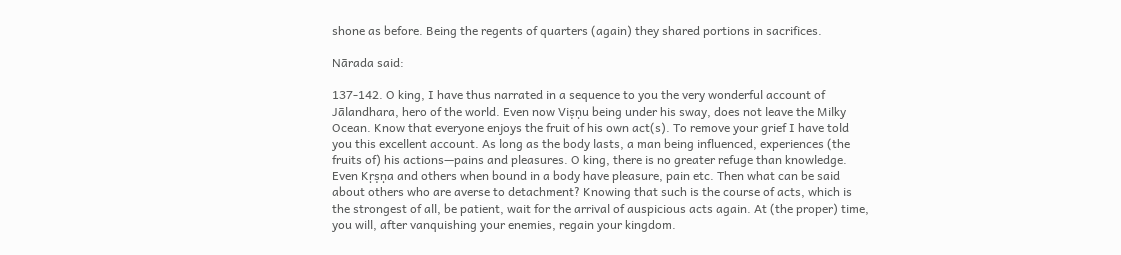shone as before. Being the regents of quarters (again) they shared portions in sacrifices.

Nārada said:

137-142. O king, I have thus narrated in a sequence to you the very wonderful account of Jālandhara, hero of the world. Even now Viṣṇu being under his sway, does not leave the Milky Ocean. Know that everyone enjoys the fruit of his own act(s). To remove your grief I have told you this excellent account. As long as the body lasts, a man being influenced, experiences (the fruits of) his actions—pains and pleasures. O king, there is no greater refuge than knowledge. Even Kṛṣṇa and others when bound in a body have pleasure, pain etc. Then what can be said about others who are averse to detachment? Knowing that such is the course of acts, which is the strongest of all, be patient, wait for the arrival of auspicious acts again. At (the proper) time, you will, after vanquishing your enemies, regain your kingdom.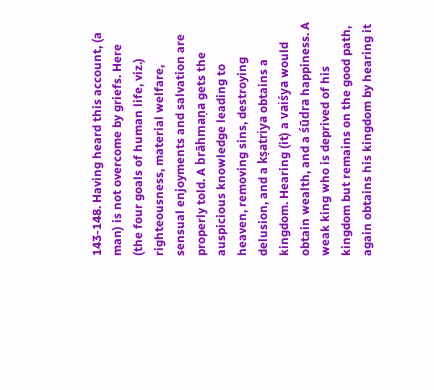143-148. Having heard this account, (a man) is not overcome by griefs. Here (the four goals of human life, viz.) righteousness, material welfare, sensual enjoyments and salvation are properly told. A brāhmaṇa gets the auspicious knowledge leading to heaven, removing sins, destroying delusion, and a kṣatriya obtains a kingdom. Hearing (it) a vaiśya would obtain wealth, and a śūdra happiness. A weak king who is deprived of his kingdom but remains on the good path, again obtains his kingdom by hearing it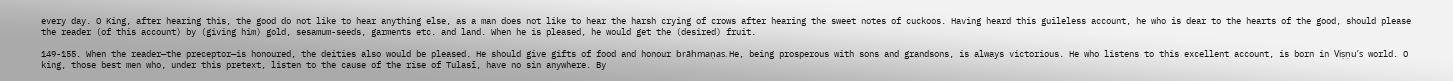every day. O King, after hearing this, the good do not like to hear anything else, as a man does not like to hear the harsh crying of crows after hearing the sweet notes of cuckoos. Having heard this guileless account, he who is dear to the hearts of the good, should please the reader (of this account) by (giving him) gold, sesamum-seeds, garments etc. and land. When he is pleased, he would get the (desired) fruit.

149-155. When the reader—the preceptor—is honoured, the deities also would be pleased. He should give gifts of food and honour brāhmaṇas. He, being prosperous with sons and grandsons, is always victorious. He who listens to this excellent account, is born in Viṣṇu’s world. O king, those best men who, under this pretext, listen to the cause of the rise of Tulasī, have no sin anywhere. By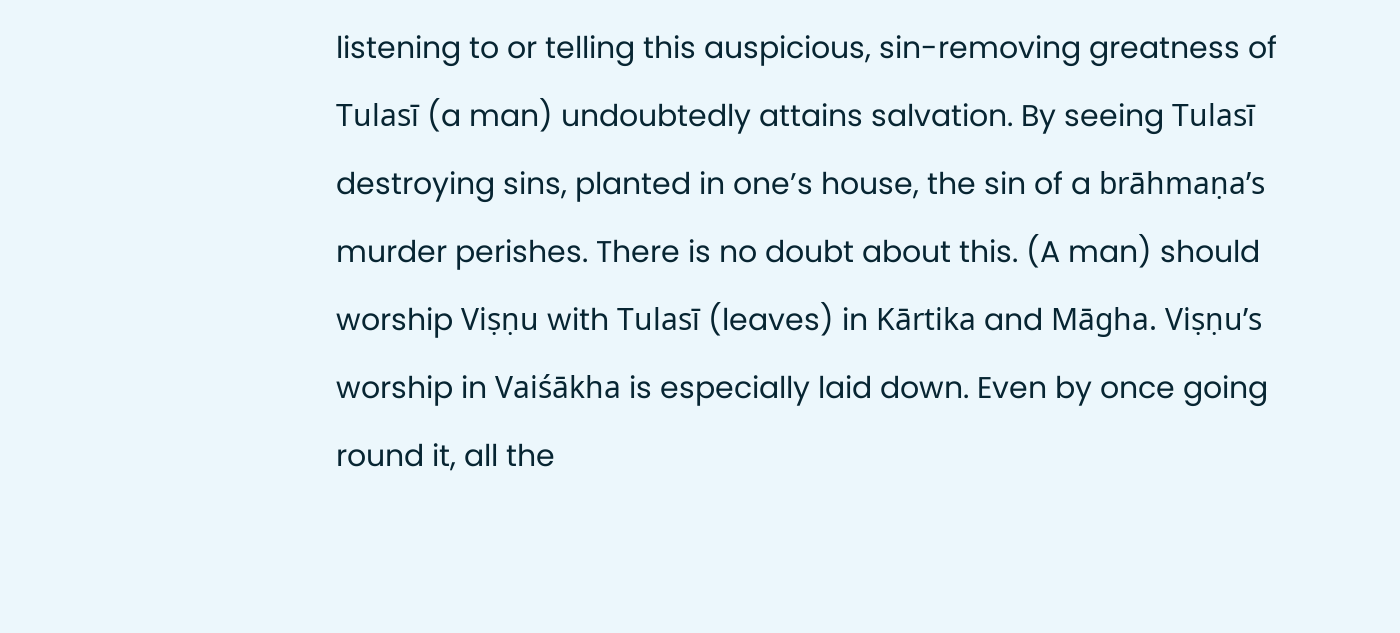listening to or telling this auspicious, sin-removing greatness of Tulasī (a man) undoubtedly attains salvation. By seeing Tulasī destroying sins, planted in one’s house, the sin of a brāhmaṇa’s murder perishes. There is no doubt about this. (A man) should worship Viṣṇu with Tulasī (leaves) in Kārtika and Māgha. Viṣṇu’s worship in Vaiśākha is especially laid down. Even by once going round it, all the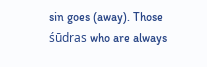sin goes (away). Those śūdras who are always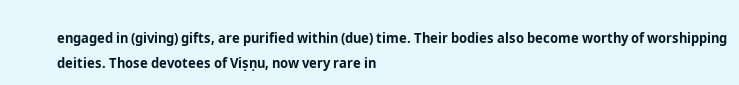engaged in (giving) gifts, are purified within (due) time. Their bodies also become worthy of worshipping deities. Those devotees of Viṣṇu, now very rare in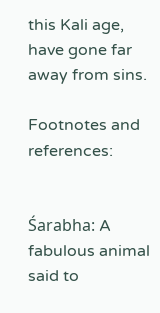this Kali age, have gone far away from sins.

Footnotes and references:


Śarabha: A fabulous animal said to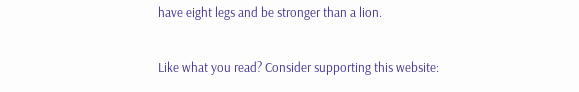have eight legs and be stronger than a lion.

Like what you read? Consider supporting this website: